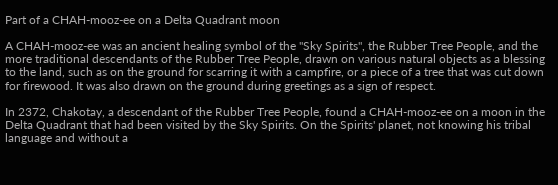Part of a CHAH-mooz-ee on a Delta Quadrant moon

A CHAH-mooz-ee was an ancient healing symbol of the "Sky Spirits", the Rubber Tree People, and the more traditional descendants of the Rubber Tree People, drawn on various natural objects as a blessing to the land, such as on the ground for scarring it with a campfire, or a piece of a tree that was cut down for firewood. It was also drawn on the ground during greetings as a sign of respect.

In 2372, Chakotay, a descendant of the Rubber Tree People, found a CHAH-mooz-ee on a moon in the Delta Quadrant that had been visited by the Sky Spirits. On the Spirits' planet, not knowing his tribal language and without a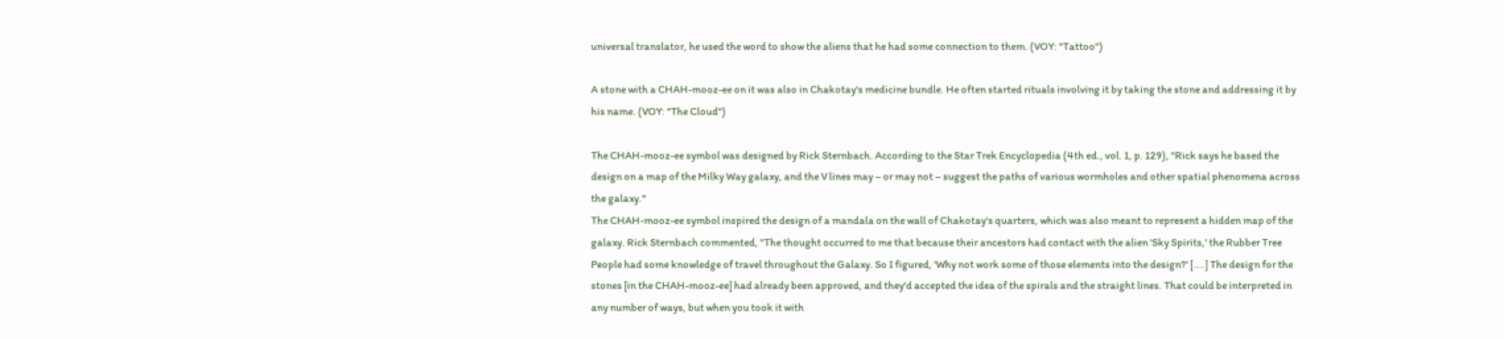universal translator, he used the word to show the aliens that he had some connection to them. (VOY: "Tattoo")

A stone with a CHAH-mooz-ee on it was also in Chakotay's medicine bundle. He often started rituals involving it by taking the stone and addressing it by his name. (VOY: "The Cloud")

The CHAH-mooz-ee symbol was designed by Rick Sternbach. According to the Star Trek Encyclopedia (4th ed., vol. 1, p. 129), "Rick says he based the design on a map of the Milky Way galaxy, and the V lines may – or may not – suggest the paths of various wormholes and other spatial phenomena across the galaxy."
The CHAH-mooz-ee symbol inspired the design of a mandala on the wall of Chakotay's quarters, which was also meant to represent a hidden map of the galaxy. Rick Sternbach commented, "The thought occurred to me that because their ancestors had contact with the alien 'Sky Spirits,' the Rubber Tree People had some knowledge of travel throughout the Galaxy. So I figured, 'Why not work some of those elements into the design?' [....] The design for the stones [in the CHAH-mooz-ee] had already been approved, and they'd accepted the idea of the spirals and the straight lines. That could be interpreted in any number of ways, but when you took it with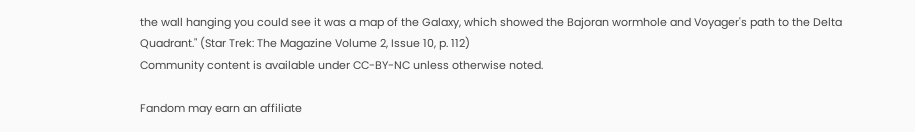the wall hanging you could see it was a map of the Galaxy, which showed the Bajoran wormhole and Voyager's path to the Delta Quadrant." (Star Trek: The Magazine Volume 2, Issue 10, p. 112)
Community content is available under CC-BY-NC unless otherwise noted.

Fandom may earn an affiliate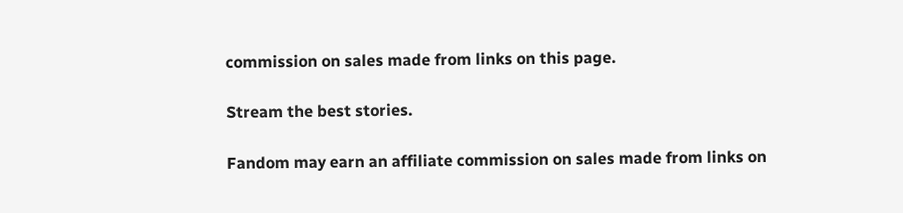commission on sales made from links on this page.

Stream the best stories.

Fandom may earn an affiliate commission on sales made from links on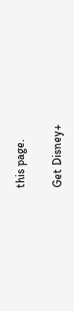this page.

Get Disney+